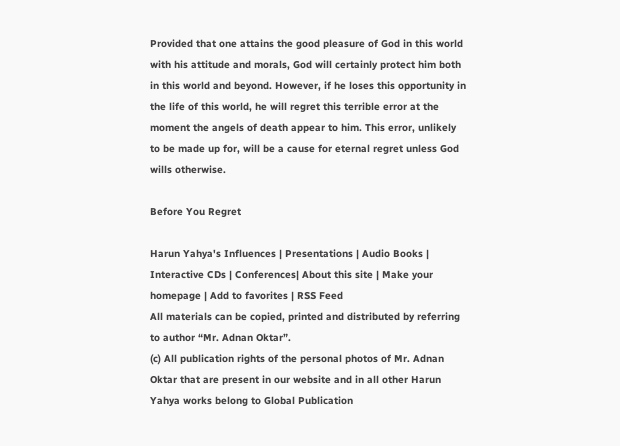Provided that one attains the good pleasure of God in this world with his attitude and morals, God will certainly protect him both in this world and beyond. However, if he loses this opportunity in the life of this world, he will regret this terrible error at the moment the angels of death appear to him. This error, unlikely to be made up for, will be a cause for eternal regret unless God wills otherwise.

Before You Regret

Harun Yahya's Influences | Presentations | Audio Books | Interactive CDs | Conferences| About this site | Make your homepage | Add to favorites | RSS Feed
All materials can be copied, printed and distributed by referring to author “Mr. Adnan Oktar”.
(c) All publication rights of the personal photos of Mr. Adnan Oktar that are present in our website and in all other Harun Yahya works belong to Global Publication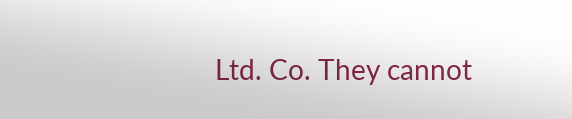Ltd. Co. They cannot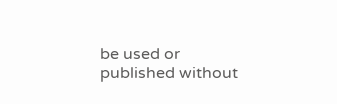be used or published without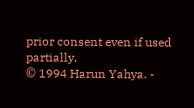prior consent even if used partially.
© 1994 Harun Yahya. -